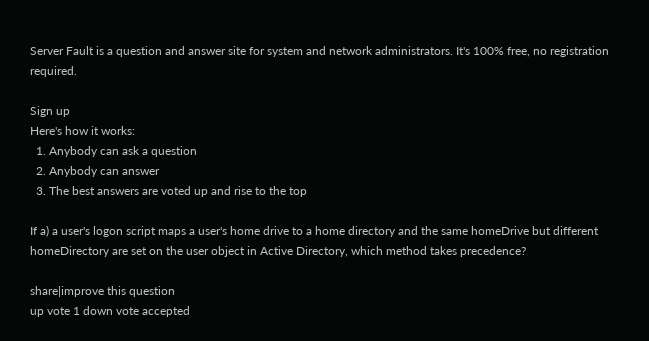Server Fault is a question and answer site for system and network administrators. It's 100% free, no registration required.

Sign up
Here's how it works:
  1. Anybody can ask a question
  2. Anybody can answer
  3. The best answers are voted up and rise to the top

If a) a user's logon script maps a user's home drive to a home directory and the same homeDrive but different homeDirectory are set on the user object in Active Directory, which method takes precedence?

share|improve this question
up vote 1 down vote accepted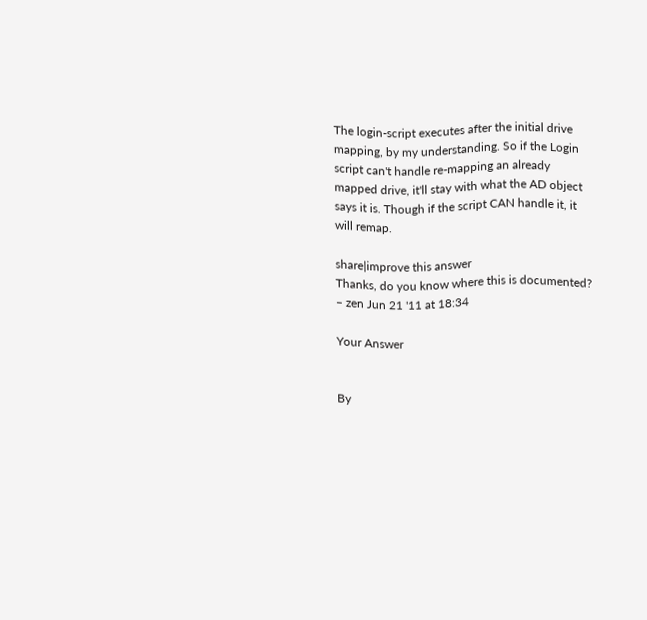The login-script executes after the initial drive mapping, by my understanding. So if the Login script can't handle re-mapping an already mapped drive, it'll stay with what the AD object says it is. Though if the script CAN handle it, it will remap.

share|improve this answer
Thanks, do you know where this is documented? – zen Jun 21 '11 at 18:34

Your Answer


By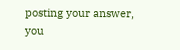posting your answer, you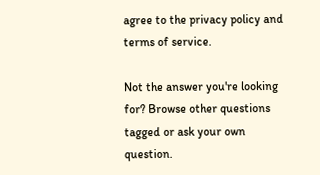agree to the privacy policy and terms of service.

Not the answer you're looking for? Browse other questions tagged or ask your own question.